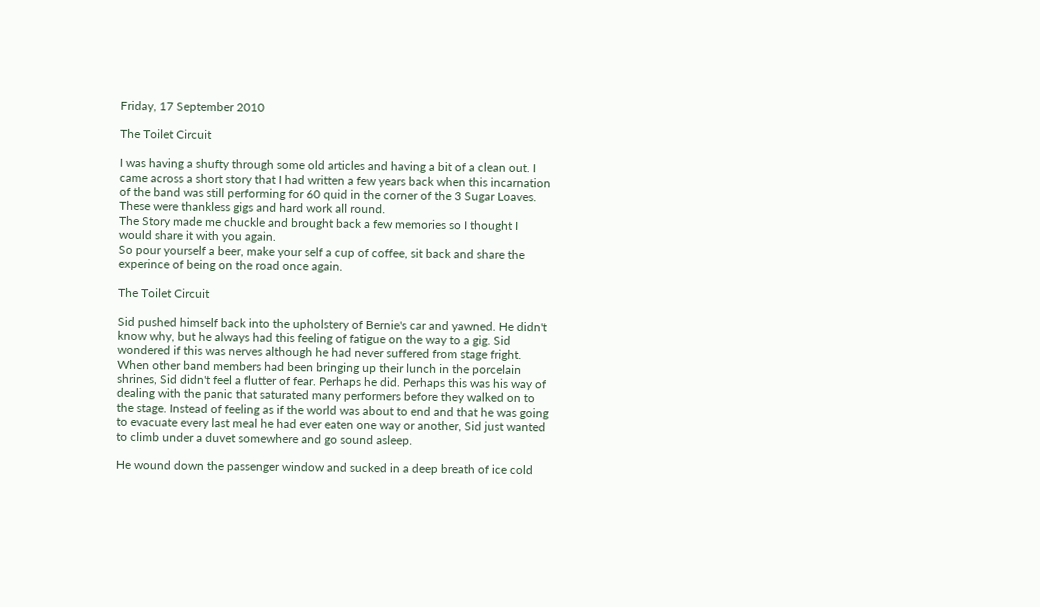Friday, 17 September 2010

The Toilet Circuit

I was having a shufty through some old articles and having a bit of a clean out. I came across a short story that I had written a few years back when this incarnation of the band was still performing for 60 quid in the corner of the 3 Sugar Loaves. These were thankless gigs and hard work all round.
The Story made me chuckle and brought back a few memories so I thought I would share it with you again.
So pour yourself a beer, make your self a cup of coffee, sit back and share the experince of being on the road once again.

The Toilet Circuit

Sid pushed himself back into the upholstery of Bernie's car and yawned. He didn't know why, but he always had this feeling of fatigue on the way to a gig. Sid wondered if this was nerves although he had never suffered from stage fright. When other band members had been bringing up their lunch in the porcelain shrines, Sid didn't feel a flutter of fear. Perhaps he did. Perhaps this was his way of dealing with the panic that saturated many performers before they walked on to the stage. Instead of feeling as if the world was about to end and that he was going to evacuate every last meal he had ever eaten one way or another, Sid just wanted to climb under a duvet somewhere and go sound asleep.

He wound down the passenger window and sucked in a deep breath of ice cold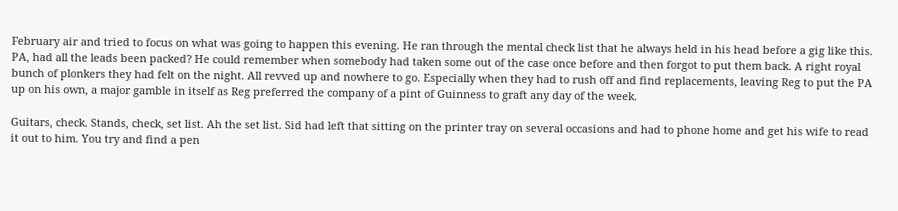February air and tried to focus on what was going to happen this evening. He ran through the mental check list that he always held in his head before a gig like this. PA, had all the leads been packed? He could remember when somebody had taken some out of the case once before and then forgot to put them back. A right royal bunch of plonkers they had felt on the night. All revved up and nowhere to go. Especially when they had to rush off and find replacements, leaving Reg to put the PA up on his own, a major gamble in itself as Reg preferred the company of a pint of Guinness to graft any day of the week.

Guitars, check. Stands, check, set list. Ah the set list. Sid had left that sitting on the printer tray on several occasions and had to phone home and get his wife to read it out to him. You try and find a pen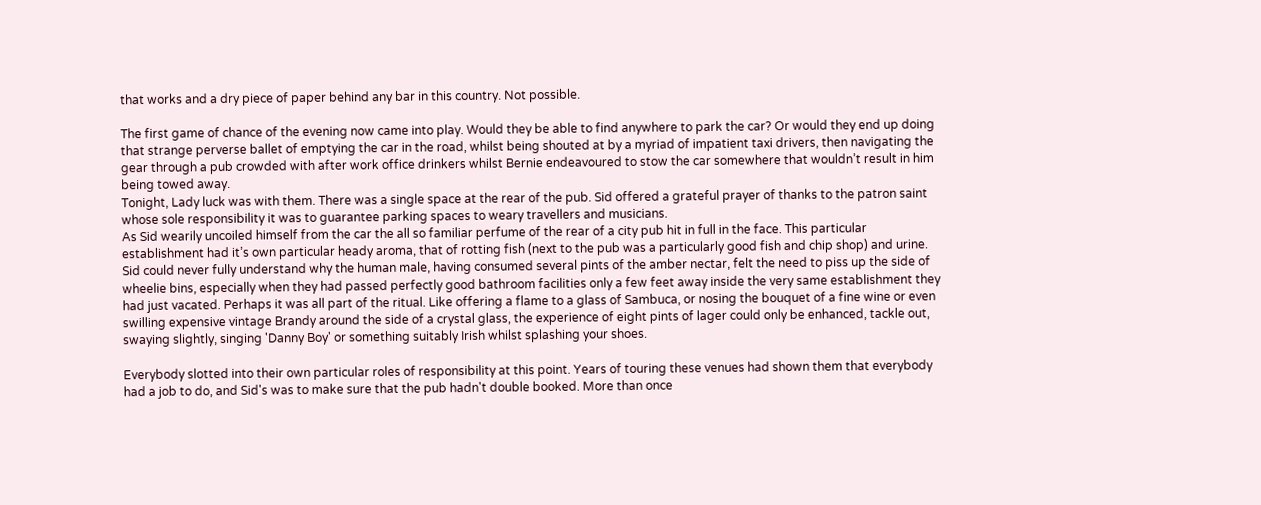that works and a dry piece of paper behind any bar in this country. Not possible.

The first game of chance of the evening now came into play. Would they be able to find anywhere to park the car? Or would they end up doing that strange perverse ballet of emptying the car in the road, whilst being shouted at by a myriad of impatient taxi drivers, then navigating the gear through a pub crowded with after work office drinkers whilst Bernie endeavoured to stow the car somewhere that wouldn’t result in him being towed away.
Tonight, Lady luck was with them. There was a single space at the rear of the pub. Sid offered a grateful prayer of thanks to the patron saint whose sole responsibility it was to guarantee parking spaces to weary travellers and musicians.
As Sid wearily uncoiled himself from the car the all so familiar perfume of the rear of a city pub hit in full in the face. This particular establishment had it’s own particular heady aroma, that of rotting fish (next to the pub was a particularly good fish and chip shop) and urine. Sid could never fully understand why the human male, having consumed several pints of the amber nectar, felt the need to piss up the side of wheelie bins, especially when they had passed perfectly good bathroom facilities only a few feet away inside the very same establishment they had just vacated. Perhaps it was all part of the ritual. Like offering a flame to a glass of Sambuca, or nosing the bouquet of a fine wine or even swilling expensive vintage Brandy around the side of a crystal glass, the experience of eight pints of lager could only be enhanced, tackle out, swaying slightly, singing 'Danny Boy' or something suitably Irish whilst splashing your shoes.

Everybody slotted into their own particular roles of responsibility at this point. Years of touring these venues had shown them that everybody had a job to do, and Sid's was to make sure that the pub hadn't double booked. More than once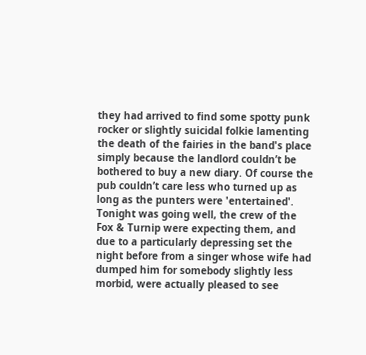they had arrived to find some spotty punk rocker or slightly suicidal folkie lamenting the death of the fairies in the band's place simply because the landlord couldn’t be bothered to buy a new diary. Of course the pub couldn’t care less who turned up as long as the punters were 'entertained'.
Tonight was going well, the crew of the Fox & Turnip were expecting them, and due to a particularly depressing set the night before from a singer whose wife had dumped him for somebody slightly less morbid, were actually pleased to see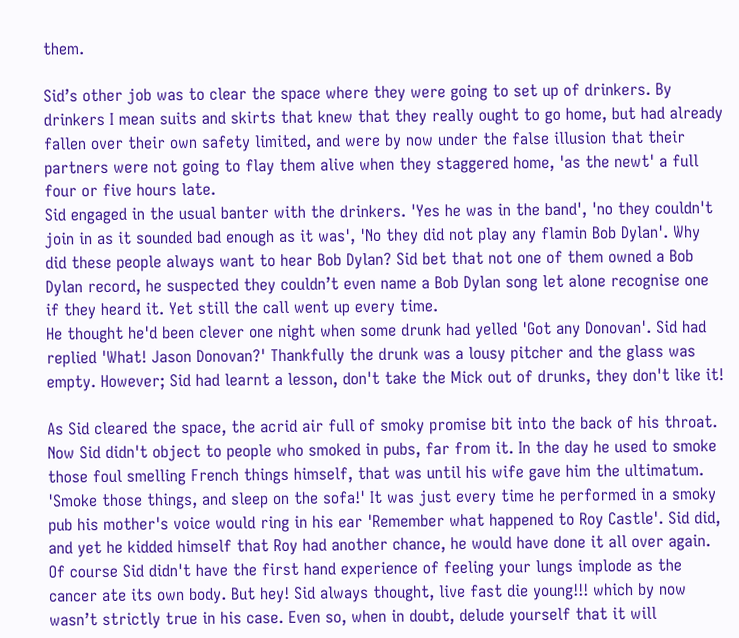them.

Sid’s other job was to clear the space where they were going to set up of drinkers. By drinkers I mean suits and skirts that knew that they really ought to go home, but had already fallen over their own safety limited, and were by now under the false illusion that their partners were not going to flay them alive when they staggered home, 'as the newt' a full four or five hours late.
Sid engaged in the usual banter with the drinkers. 'Yes he was in the band', 'no they couldn't join in as it sounded bad enough as it was', 'No they did not play any flamin Bob Dylan'. Why did these people always want to hear Bob Dylan? Sid bet that not one of them owned a Bob Dylan record, he suspected they couldn’t even name a Bob Dylan song let alone recognise one if they heard it. Yet still the call went up every time.
He thought he'd been clever one night when some drunk had yelled 'Got any Donovan'. Sid had replied 'What! Jason Donovan?' Thankfully the drunk was a lousy pitcher and the glass was empty. However; Sid had learnt a lesson, don't take the Mick out of drunks, they don't like it!

As Sid cleared the space, the acrid air full of smoky promise bit into the back of his throat. Now Sid didn't object to people who smoked in pubs, far from it. In the day he used to smoke those foul smelling French things himself, that was until his wife gave him the ultimatum. 'Smoke those things, and sleep on the sofa!' It was just every time he performed in a smoky pub his mother's voice would ring in his ear 'Remember what happened to Roy Castle'. Sid did, and yet he kidded himself that Roy had another chance, he would have done it all over again. Of course Sid didn't have the first hand experience of feeling your lungs implode as the cancer ate its own body. But hey! Sid always thought, live fast die young!!! which by now wasn’t strictly true in his case. Even so, when in doubt, delude yourself that it will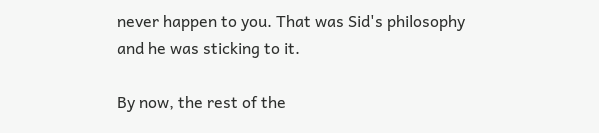never happen to you. That was Sid's philosophy and he was sticking to it.

By now, the rest of the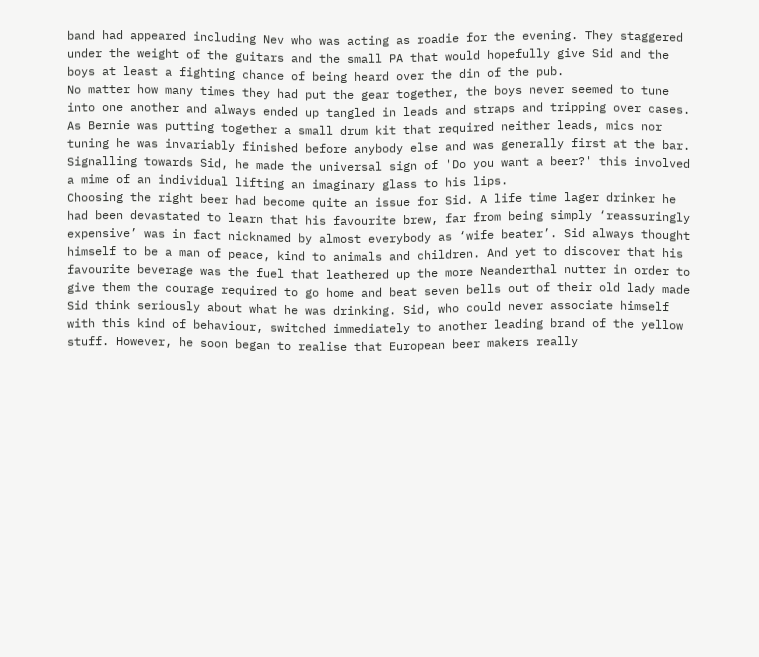band had appeared including Nev who was acting as roadie for the evening. They staggered under the weight of the guitars and the small PA that would hopefully give Sid and the boys at least a fighting chance of being heard over the din of the pub.
No matter how many times they had put the gear together, the boys never seemed to tune into one another and always ended up tangled in leads and straps and tripping over cases.
As Bernie was putting together a small drum kit that required neither leads, mics nor tuning he was invariably finished before anybody else and was generally first at the bar.
Signalling towards Sid, he made the universal sign of 'Do you want a beer?' this involved a mime of an individual lifting an imaginary glass to his lips.
Choosing the right beer had become quite an issue for Sid. A life time lager drinker he had been devastated to learn that his favourite brew, far from being simply ‘reassuringly expensive’ was in fact nicknamed by almost everybody as ‘wife beater’. Sid always thought himself to be a man of peace, kind to animals and children. And yet to discover that his favourite beverage was the fuel that leathered up the more Neanderthal nutter in order to give them the courage required to go home and beat seven bells out of their old lady made Sid think seriously about what he was drinking. Sid, who could never associate himself with this kind of behaviour, switched immediately to another leading brand of the yellow stuff. However, he soon began to realise that European beer makers really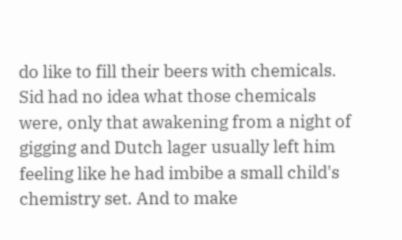do like to fill their beers with chemicals. Sid had no idea what those chemicals were, only that awakening from a night of gigging and Dutch lager usually left him feeling like he had imbibe a small child's chemistry set. And to make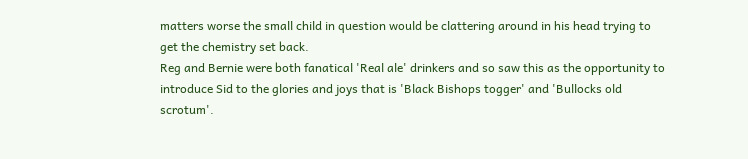matters worse the small child in question would be clattering around in his head trying to get the chemistry set back.
Reg and Bernie were both fanatical 'Real ale' drinkers and so saw this as the opportunity to introduce Sid to the glories and joys that is 'Black Bishops togger' and 'Bullocks old scrotum'.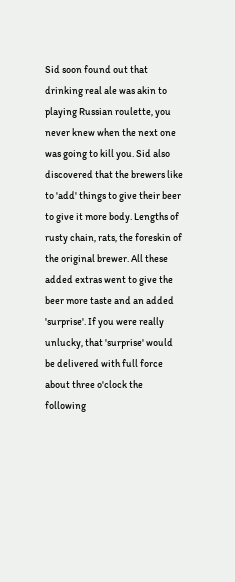Sid soon found out that drinking real ale was akin to playing Russian roulette, you never knew when the next one was going to kill you. Sid also discovered that the brewers like to 'add' things to give their beer to give it more body. Lengths of rusty chain, rats, the foreskin of the original brewer. All these added extras went to give the beer more taste and an added 'surprise'. If you were really unlucky, that 'surprise' would be delivered with full force about three o'clock the following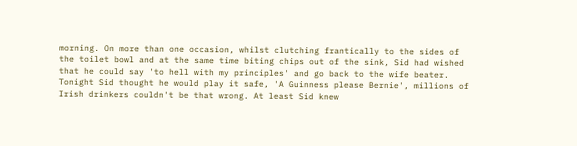morning. On more than one occasion, whilst clutching frantically to the sides of the toilet bowl and at the same time biting chips out of the sink, Sid had wished that he could say 'to hell with my principles' and go back to the wife beater.
Tonight Sid thought he would play it safe, 'A Guinness please Bernie', millions of Irish drinkers couldn't be that wrong. At least Sid knew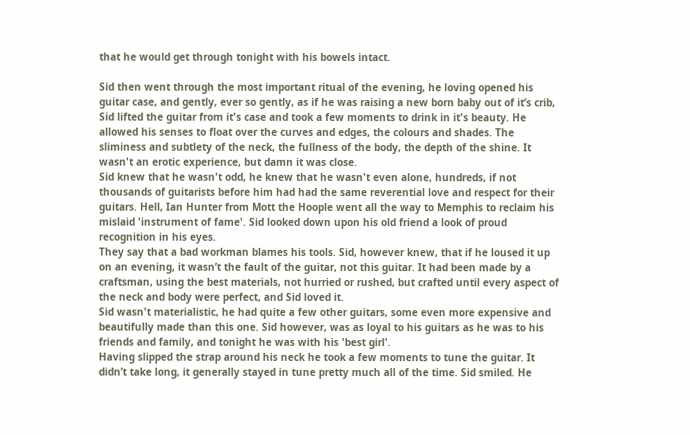that he would get through tonight with his bowels intact.

Sid then went through the most important ritual of the evening, he loving opened his guitar case, and gently, ever so gently, as if he was raising a new born baby out of it’s crib, Sid lifted the guitar from it's case and took a few moments to drink in it's beauty. He allowed his senses to float over the curves and edges, the colours and shades. The sliminess and subtlety of the neck, the fullness of the body, the depth of the shine. It wasn't an erotic experience, but damn it was close.
Sid knew that he wasn't odd, he knew that he wasn't even alone, hundreds, if not thousands of guitarists before him had had the same reverential love and respect for their guitars. Hell, Ian Hunter from Mott the Hoople went all the way to Memphis to reclaim his mislaid 'instrument of fame'. Sid looked down upon his old friend a look of proud recognition in his eyes.
They say that a bad workman blames his tools. Sid, however knew, that if he loused it up on an evening, it wasn’t the fault of the guitar, not this guitar. It had been made by a craftsman, using the best materials, not hurried or rushed, but crafted until every aspect of the neck and body were perfect, and Sid loved it.
Sid wasn't materialistic, he had quite a few other guitars, some even more expensive and beautifully made than this one. Sid however, was as loyal to his guitars as he was to his friends and family, and tonight he was with his 'best girl'.
Having slipped the strap around his neck he took a few moments to tune the guitar. It didn’t take long, it generally stayed in tune pretty much all of the time. Sid smiled. He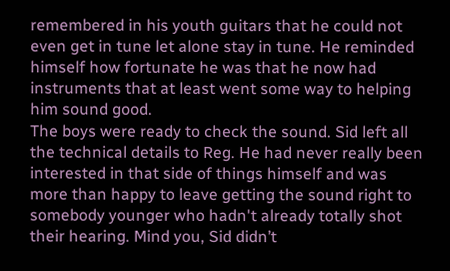remembered in his youth guitars that he could not even get in tune let alone stay in tune. He reminded himself how fortunate he was that he now had instruments that at least went some way to helping him sound good.
The boys were ready to check the sound. Sid left all the technical details to Reg. He had never really been interested in that side of things himself and was more than happy to leave getting the sound right to somebody younger who hadn't already totally shot their hearing. Mind you, Sid didn’t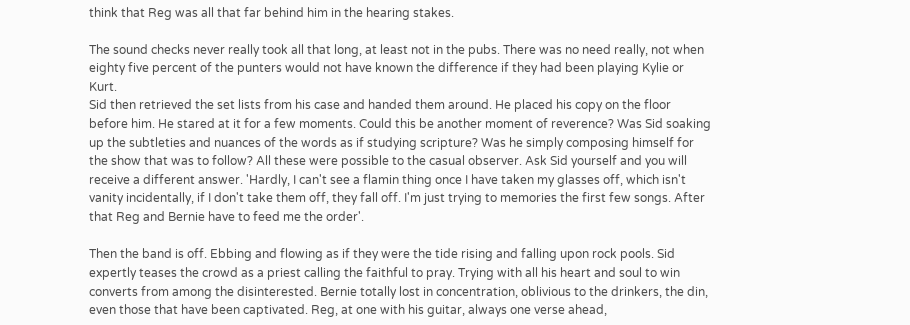think that Reg was all that far behind him in the hearing stakes.

The sound checks never really took all that long, at least not in the pubs. There was no need really, not when eighty five percent of the punters would not have known the difference if they had been playing Kylie or Kurt.
Sid then retrieved the set lists from his case and handed them around. He placed his copy on the floor before him. He stared at it for a few moments. Could this be another moment of reverence? Was Sid soaking up the subtleties and nuances of the words as if studying scripture? Was he simply composing himself for the show that was to follow? All these were possible to the casual observer. Ask Sid yourself and you will receive a different answer. 'Hardly, I can't see a flamin thing once I have taken my glasses off, which isn't vanity incidentally, if I don't take them off, they fall off. I'm just trying to memories the first few songs. After that Reg and Bernie have to feed me the order'.

Then the band is off. Ebbing and flowing as if they were the tide rising and falling upon rock pools. Sid expertly teases the crowd as a priest calling the faithful to pray. Trying with all his heart and soul to win converts from among the disinterested. Bernie totally lost in concentration, oblivious to the drinkers, the din, even those that have been captivated. Reg, at one with his guitar, always one verse ahead,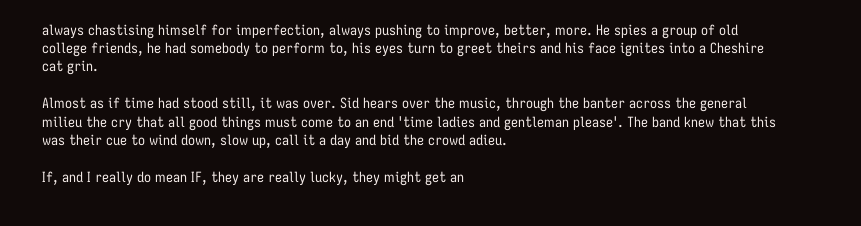always chastising himself for imperfection, always pushing to improve, better, more. He spies a group of old college friends, he had somebody to perform to, his eyes turn to greet theirs and his face ignites into a Cheshire cat grin.

Almost as if time had stood still, it was over. Sid hears over the music, through the banter across the general milieu the cry that all good things must come to an end 'time ladies and gentleman please'. The band knew that this was their cue to wind down, slow up, call it a day and bid the crowd adieu.

If, and I really do mean IF, they are really lucky, they might get an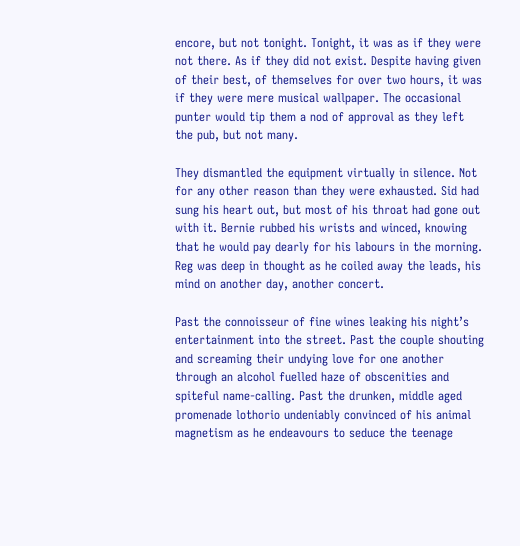encore, but not tonight. Tonight, it was as if they were not there. As if they did not exist. Despite having given of their best, of themselves for over two hours, it was if they were mere musical wallpaper. The occasional punter would tip them a nod of approval as they left the pub, but not many.

They dismantled the equipment virtually in silence. Not for any other reason than they were exhausted. Sid had sung his heart out, but most of his throat had gone out with it. Bernie rubbed his wrists and winced, knowing that he would pay dearly for his labours in the morning. Reg was deep in thought as he coiled away the leads, his mind on another day, another concert.

Past the connoisseur of fine wines leaking his night’s entertainment into the street. Past the couple shouting and screaming their undying love for one another through an alcohol fuelled haze of obscenities and spiteful name-calling. Past the drunken, middle aged promenade lothorio undeniably convinced of his animal magnetism as he endeavours to seduce the teenage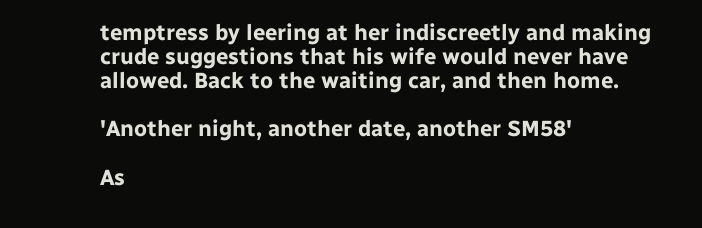temptress by leering at her indiscreetly and making crude suggestions that his wife would never have allowed. Back to the waiting car, and then home.

'Another night, another date, another SM58'

As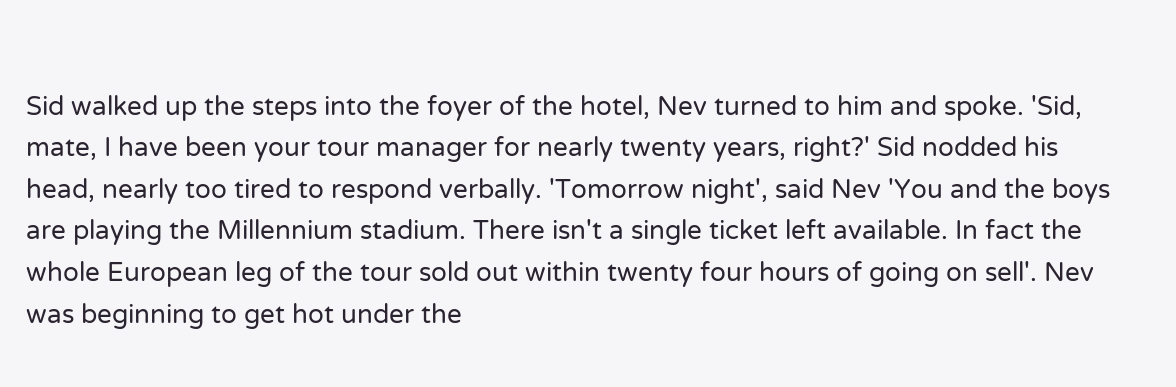Sid walked up the steps into the foyer of the hotel, Nev turned to him and spoke. 'Sid, mate, I have been your tour manager for nearly twenty years, right?' Sid nodded his head, nearly too tired to respond verbally. 'Tomorrow night', said Nev 'You and the boys are playing the Millennium stadium. There isn't a single ticket left available. In fact the whole European leg of the tour sold out within twenty four hours of going on sell'. Nev was beginning to get hot under the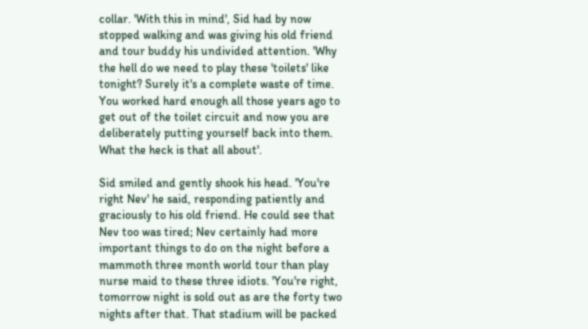collar. 'With this in mind', Sid had by now stopped walking and was giving his old friend and tour buddy his undivided attention. 'Why the hell do we need to play these 'toilets' like tonight? Surely it's a complete waste of time. You worked hard enough all those years ago to get out of the toilet circuit and now you are deliberately putting yourself back into them. What the heck is that all about'.

Sid smiled and gently shook his head. 'You're right Nev' he said, responding patiently and graciously to his old friend. He could see that Nev too was tired; Nev certainly had more important things to do on the night before a mammoth three month world tour than play nurse maid to these three idiots. 'You're right, tomorrow night is sold out as are the forty two nights after that. That stadium will be packed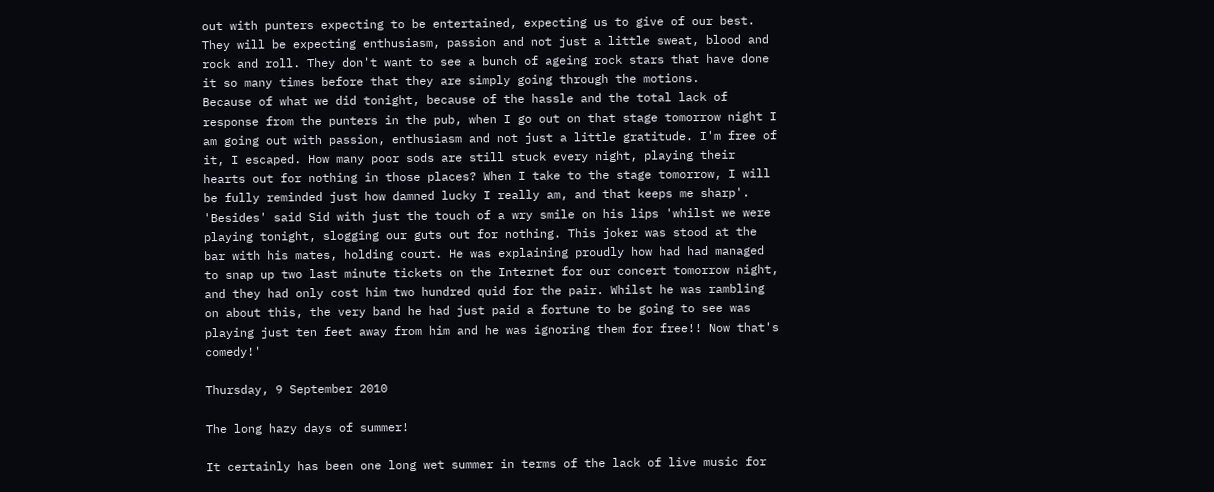out with punters expecting to be entertained, expecting us to give of our best. They will be expecting enthusiasm, passion and not just a little sweat, blood and rock and roll. They don't want to see a bunch of ageing rock stars that have done it so many times before that they are simply going through the motions.
Because of what we did tonight, because of the hassle and the total lack of response from the punters in the pub, when I go out on that stage tomorrow night I am going out with passion, enthusiasm and not just a little gratitude. I'm free of it, I escaped. How many poor sods are still stuck every night, playing their hearts out for nothing in those places? When I take to the stage tomorrow, I will be fully reminded just how damned lucky I really am, and that keeps me sharp'.
'Besides' said Sid with just the touch of a wry smile on his lips 'whilst we were playing tonight, slogging our guts out for nothing. This joker was stood at the bar with his mates, holding court. He was explaining proudly how had had managed to snap up two last minute tickets on the Internet for our concert tomorrow night, and they had only cost him two hundred quid for the pair. Whilst he was rambling on about this, the very band he had just paid a fortune to be going to see was playing just ten feet away from him and he was ignoring them for free!! Now that's comedy!'

Thursday, 9 September 2010

The long hazy days of summer!

It certainly has been one long wet summer in terms of the lack of live music for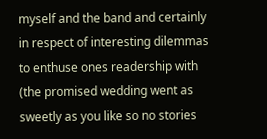myself and the band and certainly in respect of interesting dilemmas to enthuse ones readership with (the promised wedding went as sweetly as you like so no stories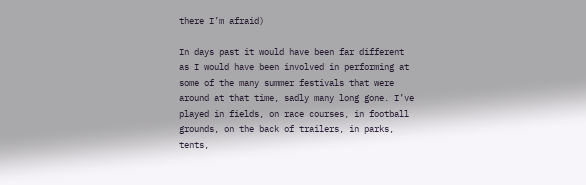there I’m afraid)

In days past it would have been far different as I would have been involved in performing at some of the many summer festivals that were around at that time, sadly many long gone. I’ve played in fields, on race courses, in football grounds, on the back of trailers, in parks, tents,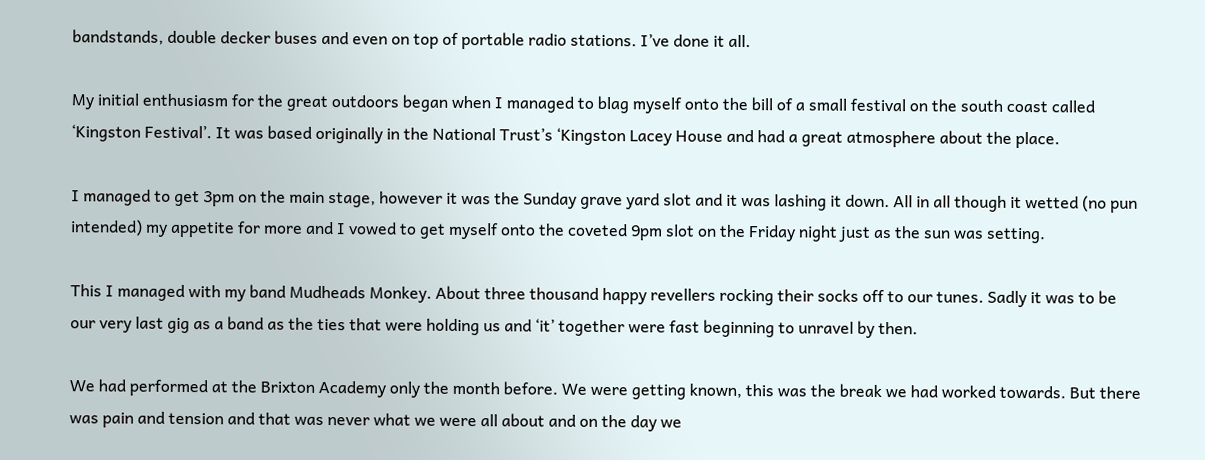bandstands, double decker buses and even on top of portable radio stations. I’ve done it all.

My initial enthusiasm for the great outdoors began when I managed to blag myself onto the bill of a small festival on the south coast called ‘Kingston Festival’. It was based originally in the National Trust’s ‘Kingston Lacey House and had a great atmosphere about the place.

I managed to get 3pm on the main stage, however it was the Sunday grave yard slot and it was lashing it down. All in all though it wetted (no pun intended) my appetite for more and I vowed to get myself onto the coveted 9pm slot on the Friday night just as the sun was setting.

This I managed with my band Mudheads Monkey. About three thousand happy revellers rocking their socks off to our tunes. Sadly it was to be our very last gig as a band as the ties that were holding us and ‘it’ together were fast beginning to unravel by then.

We had performed at the Brixton Academy only the month before. We were getting known, this was the break we had worked towards. But there was pain and tension and that was never what we were all about and on the day we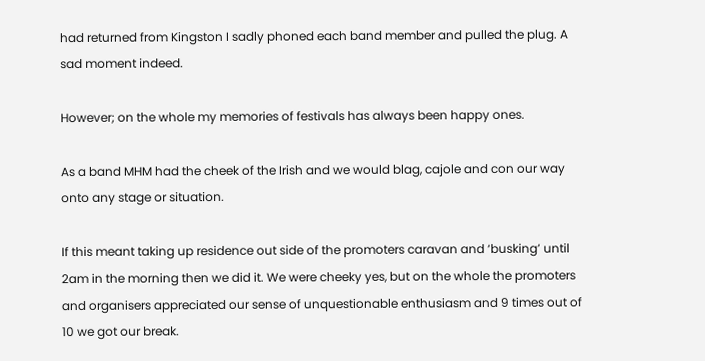had returned from Kingston I sadly phoned each band member and pulled the plug. A sad moment indeed.

However; on the whole my memories of festivals has always been happy ones.

As a band MHM had the cheek of the Irish and we would blag, cajole and con our way onto any stage or situation.

If this meant taking up residence out side of the promoters caravan and ‘busking’ until 2am in the morning then we did it. We were cheeky yes, but on the whole the promoters and organisers appreciated our sense of unquestionable enthusiasm and 9 times out of 10 we got our break.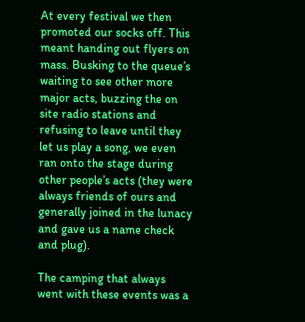At every festival we then promoted our socks off. This meant handing out flyers on mass. Busking to the queue’s waiting to see other more major acts, buzzing the on site radio stations and refusing to leave until they let us play a song, we even ran onto the stage during other people’s acts (they were always friends of ours and generally joined in the lunacy and gave us a name check and plug).

The camping that always went with these events was a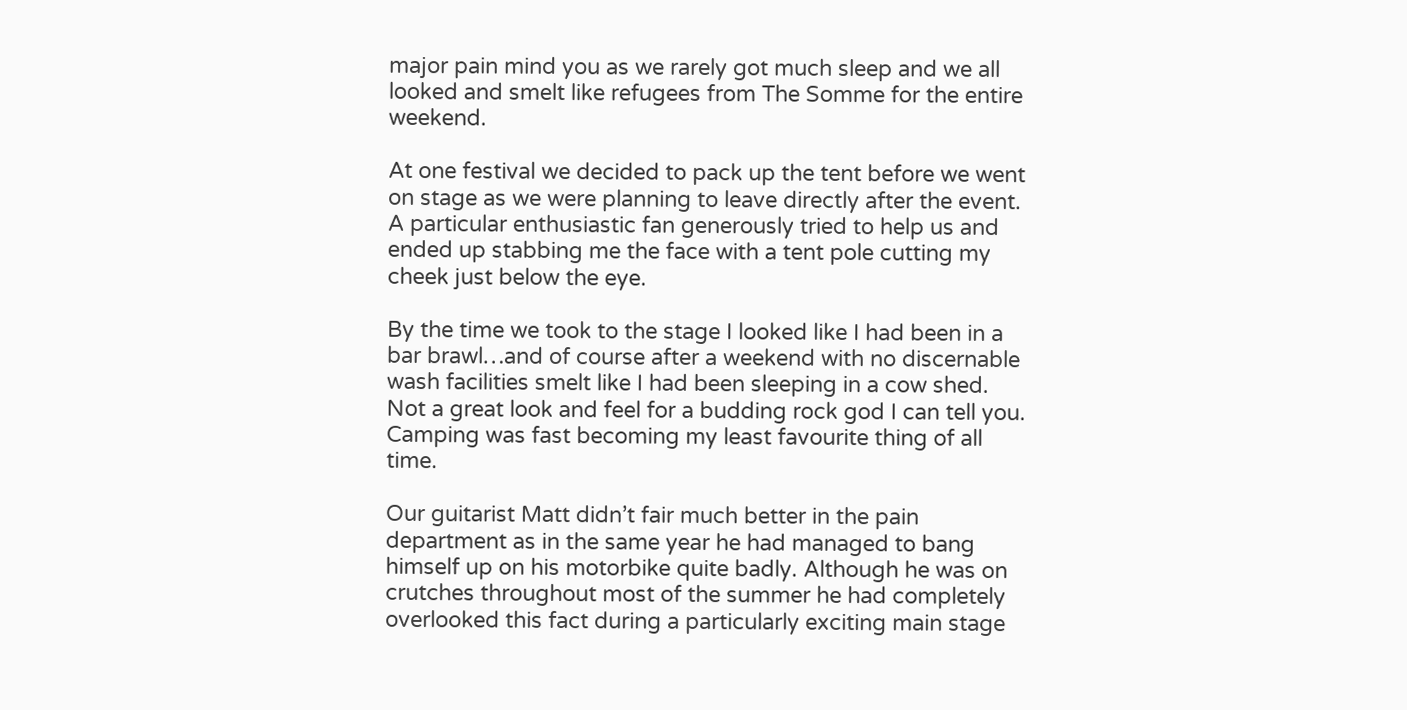major pain mind you as we rarely got much sleep and we all looked and smelt like refugees from The Somme for the entire weekend.

At one festival we decided to pack up the tent before we went on stage as we were planning to leave directly after the event. A particular enthusiastic fan generously tried to help us and ended up stabbing me the face with a tent pole cutting my cheek just below the eye.

By the time we took to the stage I looked like I had been in a bar brawl…and of course after a weekend with no discernable wash facilities smelt like I had been sleeping in a cow shed. Not a great look and feel for a budding rock god I can tell you. Camping was fast becoming my least favourite thing of all time.

Our guitarist Matt didn’t fair much better in the pain department as in the same year he had managed to bang himself up on his motorbike quite badly. Although he was on crutches throughout most of the summer he had completely overlooked this fact during a particularly exciting main stage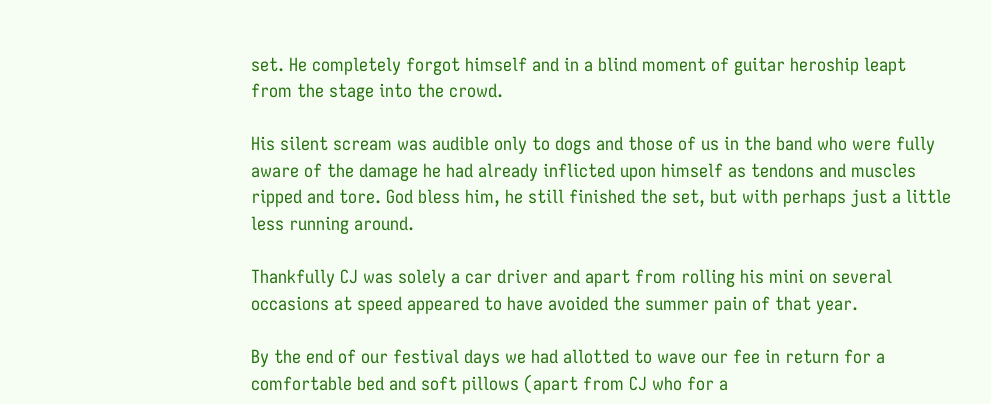set. He completely forgot himself and in a blind moment of guitar heroship leapt from the stage into the crowd.

His silent scream was audible only to dogs and those of us in the band who were fully aware of the damage he had already inflicted upon himself as tendons and muscles ripped and tore. God bless him, he still finished the set, but with perhaps just a little less running around.

Thankfully CJ was solely a car driver and apart from rolling his mini on several occasions at speed appeared to have avoided the summer pain of that year.

By the end of our festival days we had allotted to wave our fee in return for a comfortable bed and soft pillows (apart from CJ who for a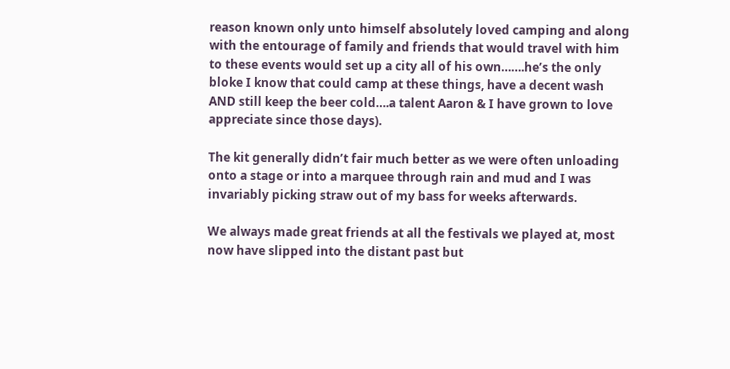reason known only unto himself absolutely loved camping and along with the entourage of family and friends that would travel with him to these events would set up a city all of his own…….he’s the only bloke I know that could camp at these things, have a decent wash AND still keep the beer cold….a talent Aaron & I have grown to love appreciate since those days).

The kit generally didn’t fair much better as we were often unloading onto a stage or into a marquee through rain and mud and I was invariably picking straw out of my bass for weeks afterwards.

We always made great friends at all the festivals we played at, most now have slipped into the distant past but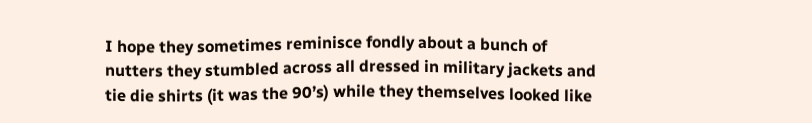I hope they sometimes reminisce fondly about a bunch of nutters they stumbled across all dressed in military jackets and tie die shirts (it was the 90’s) while they themselves looked like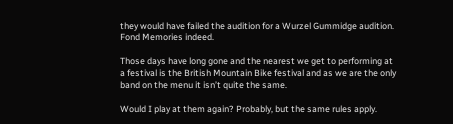they would have failed the audition for a Wurzel Gummidge audition. Fond Memories indeed.

Those days have long gone and the nearest we get to performing at a festival is the British Mountain Bike festival and as we are the only band on the menu it isn’t quite the same.

Would I play at them again? Probably, but the same rules apply.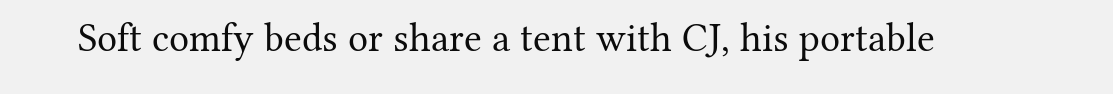Soft comfy beds or share a tent with CJ, his portable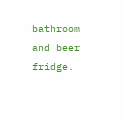bathroom and beer fridge.